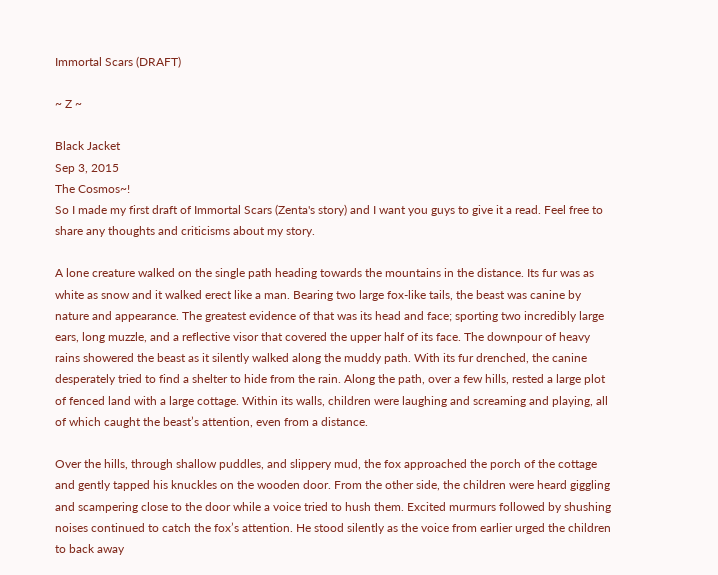Immortal Scars (DRAFT)

~ Z ~

Black Jacket
Sep 3, 2015
The Cosmos~!
So I made my first draft of Immortal Scars (Zenta's story) and I want you guys to give it a read. Feel free to share any thoughts and criticisms about my story.

A lone creature walked on the single path heading towards the mountains in the distance. Its fur was as white as snow and it walked erect like a man. Bearing two large fox-like tails, the beast was canine by nature and appearance. The greatest evidence of that was its head and face; sporting two incredibly large ears, long muzzle, and a reflective visor that covered the upper half of its face. The downpour of heavy rains showered the beast as it silently walked along the muddy path. With its fur drenched, the canine desperately tried to find a shelter to hide from the rain. Along the path, over a few hills, rested a large plot of fenced land with a large cottage. Within its walls, children were laughing and screaming and playing, all of which caught the beast’s attention, even from a distance.

Over the hills, through shallow puddles, and slippery mud, the fox approached the porch of the cottage and gently tapped his knuckles on the wooden door. From the other side, the children were heard giggling and scampering close to the door while a voice tried to hush them. Excited murmurs followed by shushing noises continued to catch the fox’s attention. He stood silently as the voice from earlier urged the children to back away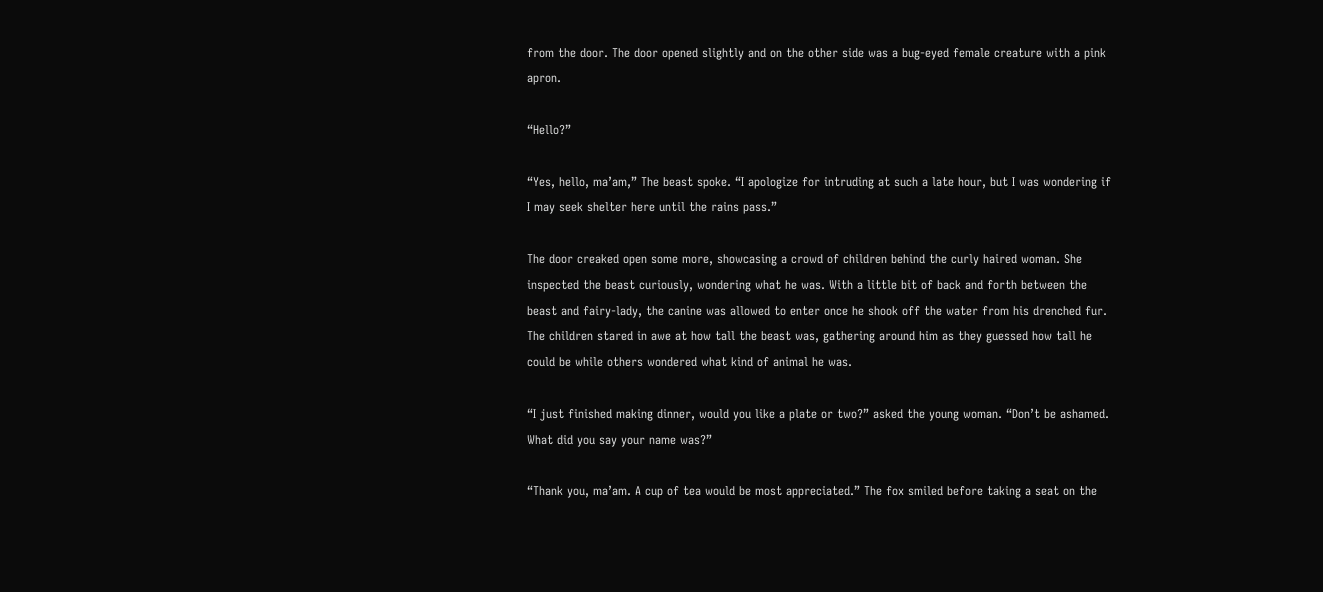from the door. The door opened slightly and on the other side was a bug-eyed female creature with a pink apron.

“Hello?”

“Yes, hello, ma’am,” The beast spoke. “I apologize for intruding at such a late hour, but I was wondering if I may seek shelter here until the rains pass.”

The door creaked open some more, showcasing a crowd of children behind the curly haired woman. She inspected the beast curiously, wondering what he was. With a little bit of back and forth between the beast and fairy-lady, the canine was allowed to enter once he shook off the water from his drenched fur. The children stared in awe at how tall the beast was, gathering around him as they guessed how tall he could be while others wondered what kind of animal he was.

“I just finished making dinner, would you like a plate or two?” asked the young woman. “Don’t be ashamed. What did you say your name was?”

“Thank you, ma’am. A cup of tea would be most appreciated.” The fox smiled before taking a seat on the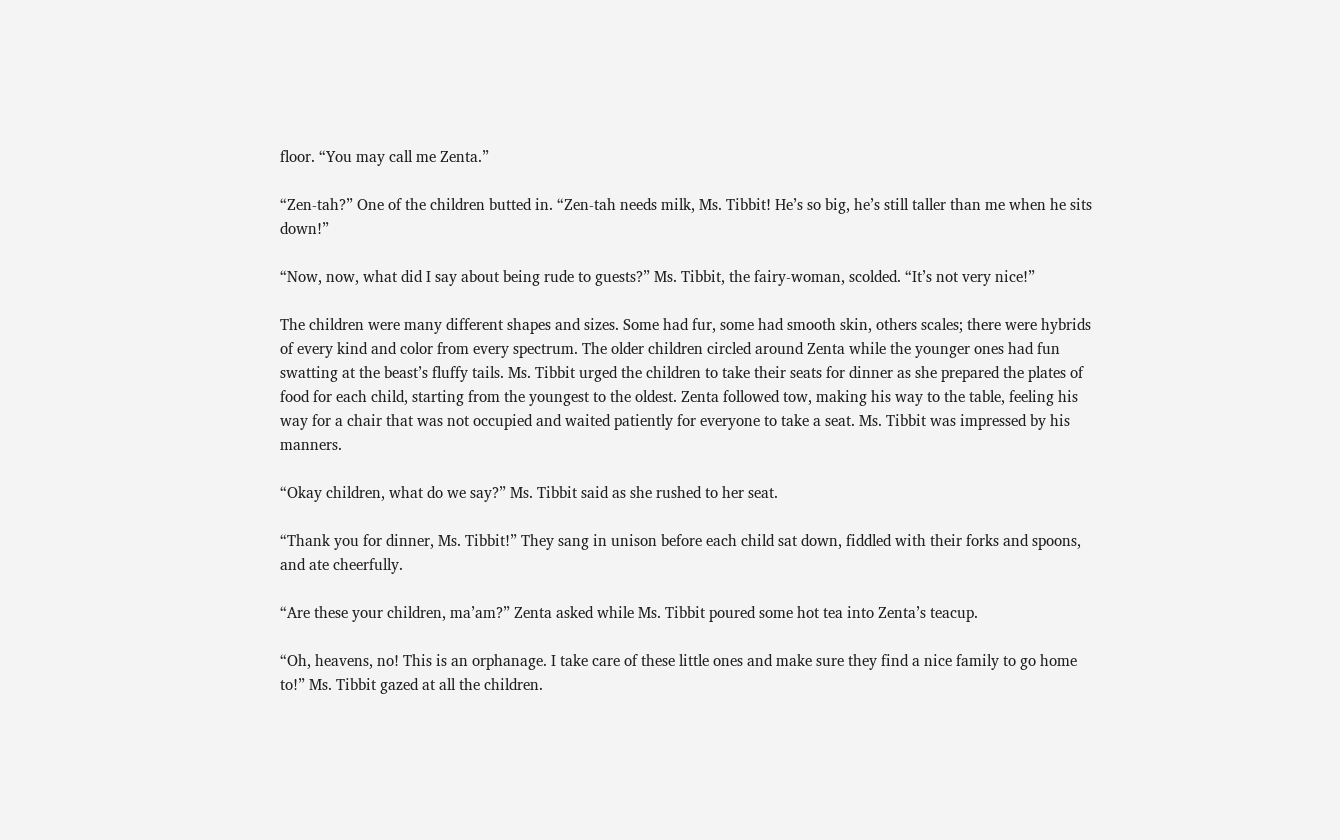floor. “You may call me Zenta.”

“Zen-tah?” One of the children butted in. “Zen-tah needs milk, Ms. Tibbit! He’s so big, he’s still taller than me when he sits down!”

“Now, now, what did I say about being rude to guests?” Ms. Tibbit, the fairy-woman, scolded. “It’s not very nice!”

The children were many different shapes and sizes. Some had fur, some had smooth skin, others scales; there were hybrids of every kind and color from every spectrum. The older children circled around Zenta while the younger ones had fun swatting at the beast’s fluffy tails. Ms. Tibbit urged the children to take their seats for dinner as she prepared the plates of food for each child, starting from the youngest to the oldest. Zenta followed tow, making his way to the table, feeling his way for a chair that was not occupied and waited patiently for everyone to take a seat. Ms. Tibbit was impressed by his manners.

“Okay children, what do we say?” Ms. Tibbit said as she rushed to her seat.

“Thank you for dinner, Ms. Tibbit!” They sang in unison before each child sat down, fiddled with their forks and spoons, and ate cheerfully.

“Are these your children, ma’am?” Zenta asked while Ms. Tibbit poured some hot tea into Zenta’s teacup.

“Oh, heavens, no! This is an orphanage. I take care of these little ones and make sure they find a nice family to go home to!” Ms. Tibbit gazed at all the children.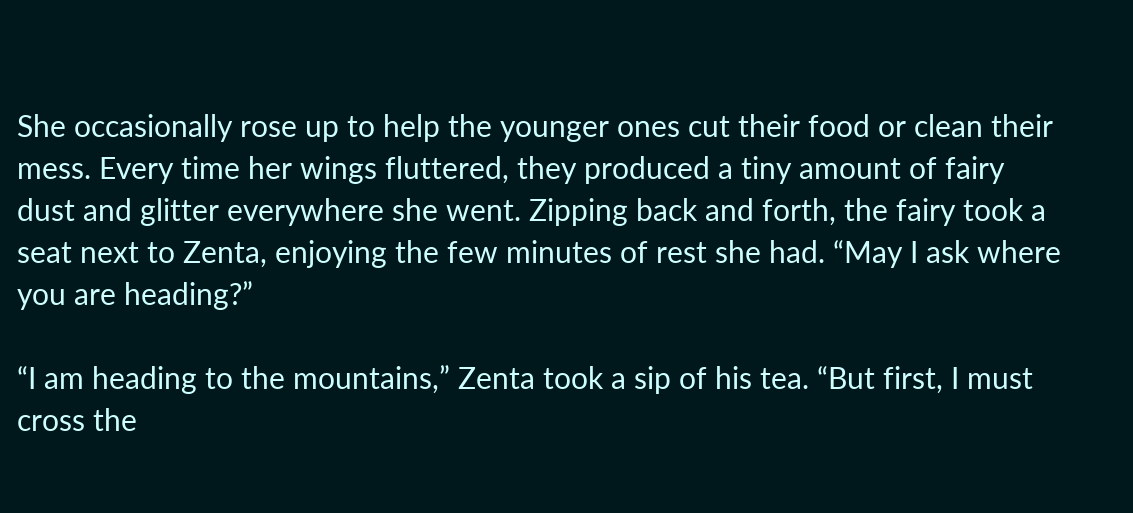She occasionally rose up to help the younger ones cut their food or clean their mess. Every time her wings fluttered, they produced a tiny amount of fairy dust and glitter everywhere she went. Zipping back and forth, the fairy took a seat next to Zenta, enjoying the few minutes of rest she had. “May I ask where you are heading?”

“I am heading to the mountains,” Zenta took a sip of his tea. “But first, I must cross the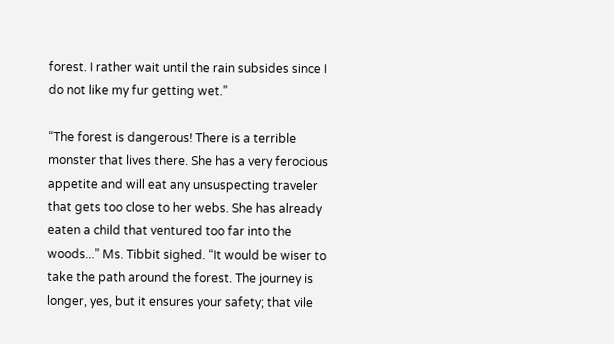forest. I rather wait until the rain subsides since I do not like my fur getting wet.”

“The forest is dangerous! There is a terrible monster that lives there. She has a very ferocious appetite and will eat any unsuspecting traveler that gets too close to her webs. She has already eaten a child that ventured too far into the woods...” Ms. Tibbit sighed. “It would be wiser to take the path around the forest. The journey is longer, yes, but it ensures your safety; that vile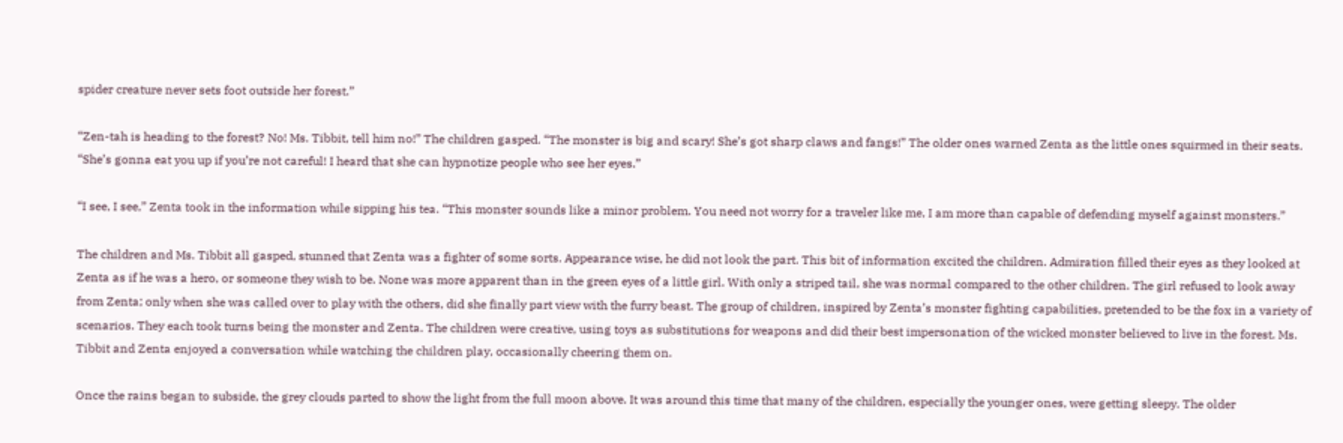spider creature never sets foot outside her forest.”

“Zen-tah is heading to the forest? No! Ms. Tibbit, tell him no!” The children gasped. “The monster is big and scary! She’s got sharp claws and fangs!” The older ones warned Zenta as the little ones squirmed in their seats. “She’s gonna eat you up if you’re not careful! I heard that she can hypnotize people who see her eyes.”

“I see, I see,” Zenta took in the information while sipping his tea. “This monster sounds like a minor problem. You need not worry for a traveler like me, I am more than capable of defending myself against monsters.”

The children and Ms. Tibbit all gasped, stunned that Zenta was a fighter of some sorts. Appearance wise, he did not look the part. This bit of information excited the children. Admiration filled their eyes as they looked at Zenta as if he was a hero, or someone they wish to be. None was more apparent than in the green eyes of a little girl. With only a striped tail, she was normal compared to the other children. The girl refused to look away from Zenta; only when she was called over to play with the others, did she finally part view with the furry beast. The group of children, inspired by Zenta’s monster fighting capabilities, pretended to be the fox in a variety of scenarios. They each took turns being the monster and Zenta. The children were creative, using toys as substitutions for weapons and did their best impersonation of the wicked monster believed to live in the forest. Ms. Tibbit and Zenta enjoyed a conversation while watching the children play, occasionally cheering them on.

Once the rains began to subside, the grey clouds parted to show the light from the full moon above. It was around this time that many of the children, especially the younger ones, were getting sleepy. The older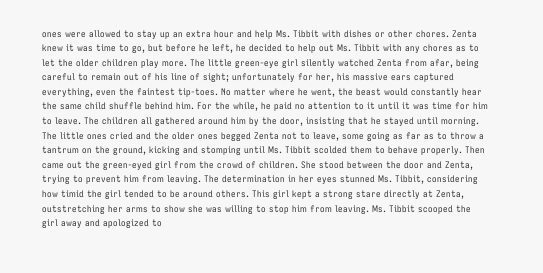ones were allowed to stay up an extra hour and help Ms. Tibbit with dishes or other chores. Zenta knew it was time to go, but before he left, he decided to help out Ms. Tibbit with any chores as to let the older children play more. The little green-eye girl silently watched Zenta from afar, being careful to remain out of his line of sight; unfortunately for her, his massive ears captured everything, even the faintest tip-toes. No matter where he went, the beast would constantly hear the same child shuffle behind him. For the while, he paid no attention to it until it was time for him to leave. The children all gathered around him by the door, insisting that he stayed until morning. The little ones cried and the older ones begged Zenta not to leave, some going as far as to throw a tantrum on the ground, kicking and stomping until Ms. Tibbit scolded them to behave properly. Then came out the green-eyed girl from the crowd of children. She stood between the door and Zenta, trying to prevent him from leaving. The determination in her eyes stunned Ms. Tibbit, considering how timid the girl tended to be around others. This girl kept a strong stare directly at Zenta, outstretching her arms to show she was willing to stop him from leaving. Ms. Tibbit scooped the girl away and apologized to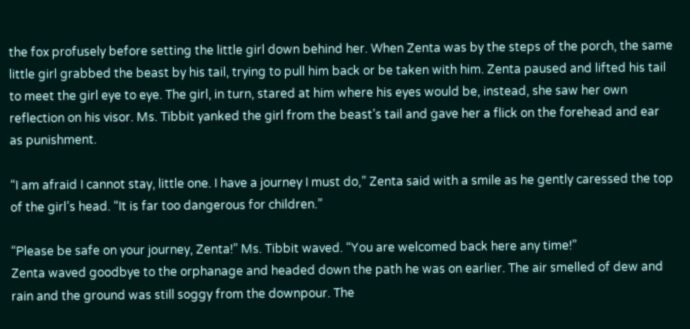the fox profusely before setting the little girl down behind her. When Zenta was by the steps of the porch, the same little girl grabbed the beast by his tail, trying to pull him back or be taken with him. Zenta paused and lifted his tail to meet the girl eye to eye. The girl, in turn, stared at him where his eyes would be, instead, she saw her own reflection on his visor. Ms. Tibbit yanked the girl from the beast’s tail and gave her a flick on the forehead and ear as punishment.

“I am afraid I cannot stay, little one. I have a journey I must do,” Zenta said with a smile as he gently caressed the top of the girl’s head. “It is far too dangerous for children.”

“Please be safe on your journey, Zenta!” Ms. Tibbit waved. “You are welcomed back here any time!”
Zenta waved goodbye to the orphanage and headed down the path he was on earlier. The air smelled of dew and rain and the ground was still soggy from the downpour. The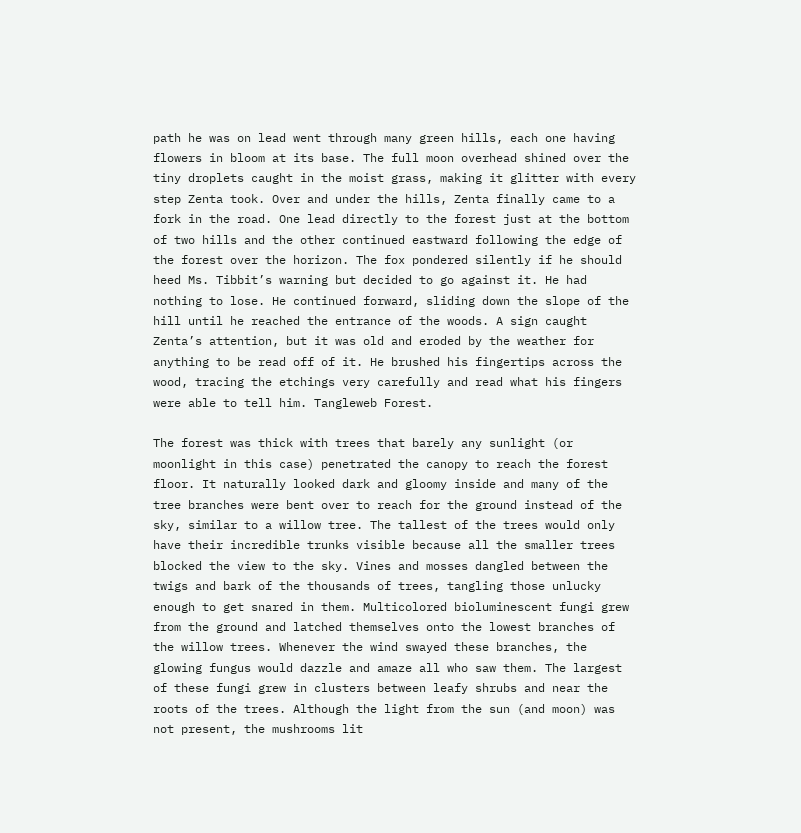path he was on lead went through many green hills, each one having flowers in bloom at its base. The full moon overhead shined over the tiny droplets caught in the moist grass, making it glitter with every step Zenta took. Over and under the hills, Zenta finally came to a fork in the road. One lead directly to the forest just at the bottom of two hills and the other continued eastward following the edge of the forest over the horizon. The fox pondered silently if he should heed Ms. Tibbit’s warning but decided to go against it. He had nothing to lose. He continued forward, sliding down the slope of the hill until he reached the entrance of the woods. A sign caught Zenta’s attention, but it was old and eroded by the weather for anything to be read off of it. He brushed his fingertips across the wood, tracing the etchings very carefully and read what his fingers were able to tell him. Tangleweb Forest.

The forest was thick with trees that barely any sunlight (or moonlight in this case) penetrated the canopy to reach the forest floor. It naturally looked dark and gloomy inside and many of the tree branches were bent over to reach for the ground instead of the sky, similar to a willow tree. The tallest of the trees would only have their incredible trunks visible because all the smaller trees blocked the view to the sky. Vines and mosses dangled between the twigs and bark of the thousands of trees, tangling those unlucky enough to get snared in them. Multicolored bioluminescent fungi grew from the ground and latched themselves onto the lowest branches of the willow trees. Whenever the wind swayed these branches, the glowing fungus would dazzle and amaze all who saw them. The largest of these fungi grew in clusters between leafy shrubs and near the roots of the trees. Although the light from the sun (and moon) was not present, the mushrooms lit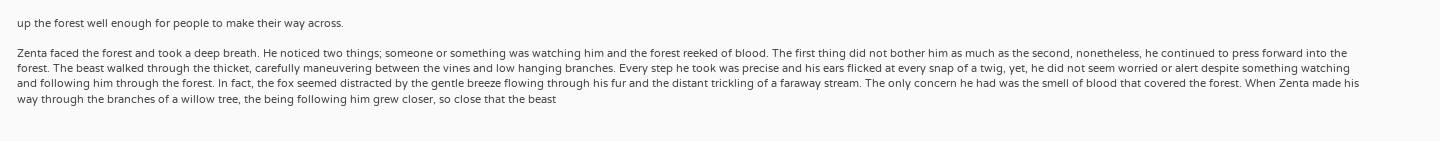up the forest well enough for people to make their way across.

Zenta faced the forest and took a deep breath. He noticed two things; someone or something was watching him and the forest reeked of blood. The first thing did not bother him as much as the second, nonetheless, he continued to press forward into the forest. The beast walked through the thicket, carefully maneuvering between the vines and low hanging branches. Every step he took was precise and his ears flicked at every snap of a twig, yet, he did not seem worried or alert despite something watching and following him through the forest. In fact, the fox seemed distracted by the gentle breeze flowing through his fur and the distant trickling of a faraway stream. The only concern he had was the smell of blood that covered the forest. When Zenta made his way through the branches of a willow tree, the being following him grew closer, so close that the beast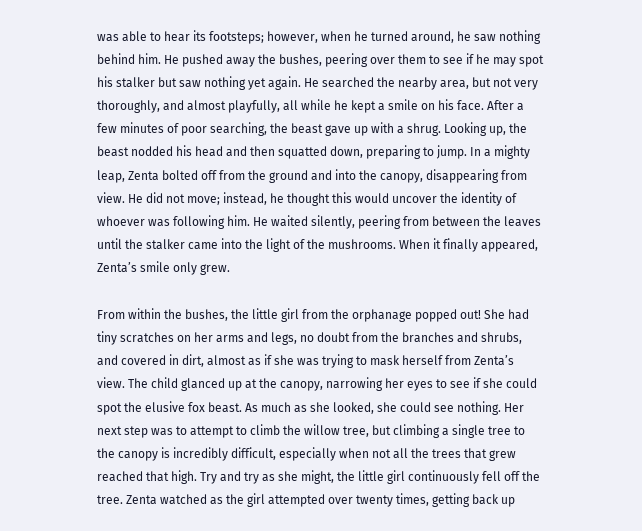was able to hear its footsteps; however, when he turned around, he saw nothing behind him. He pushed away the bushes, peering over them to see if he may spot his stalker but saw nothing yet again. He searched the nearby area, but not very thoroughly, and almost playfully, all while he kept a smile on his face. After a few minutes of poor searching, the beast gave up with a shrug. Looking up, the beast nodded his head and then squatted down, preparing to jump. In a mighty leap, Zenta bolted off from the ground and into the canopy, disappearing from view. He did not move; instead, he thought this would uncover the identity of whoever was following him. He waited silently, peering from between the leaves until the stalker came into the light of the mushrooms. When it finally appeared, Zenta’s smile only grew.

From within the bushes, the little girl from the orphanage popped out! She had tiny scratches on her arms and legs, no doubt from the branches and shrubs, and covered in dirt, almost as if she was trying to mask herself from Zenta’s view. The child glanced up at the canopy, narrowing her eyes to see if she could spot the elusive fox beast. As much as she looked, she could see nothing. Her next step was to attempt to climb the willow tree, but climbing a single tree to the canopy is incredibly difficult, especially when not all the trees that grew reached that high. Try and try as she might, the little girl continuously fell off the tree. Zenta watched as the girl attempted over twenty times, getting back up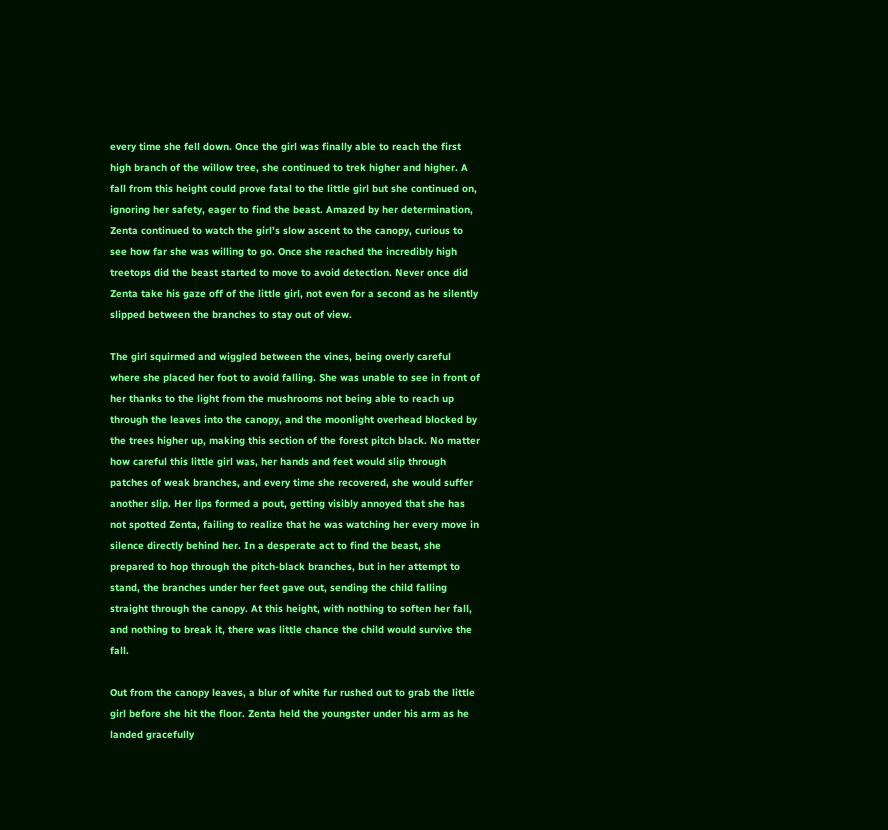every time she fell down. Once the girl was finally able to reach the first high branch of the willow tree, she continued to trek higher and higher. A fall from this height could prove fatal to the little girl but she continued on, ignoring her safety, eager to find the beast. Amazed by her determination, Zenta continued to watch the girl’s slow ascent to the canopy, curious to see how far she was willing to go. Once she reached the incredibly high treetops did the beast started to move to avoid detection. Never once did Zenta take his gaze off of the little girl, not even for a second as he silently slipped between the branches to stay out of view.

The girl squirmed and wiggled between the vines, being overly careful where she placed her foot to avoid falling. She was unable to see in front of her thanks to the light from the mushrooms not being able to reach up through the leaves into the canopy, and the moonlight overhead blocked by the trees higher up, making this section of the forest pitch black. No matter how careful this little girl was, her hands and feet would slip through patches of weak branches, and every time she recovered, she would suffer another slip. Her lips formed a pout, getting visibly annoyed that she has not spotted Zenta, failing to realize that he was watching her every move in silence directly behind her. In a desperate act to find the beast, she prepared to hop through the pitch-black branches, but in her attempt to stand, the branches under her feet gave out, sending the child falling straight through the canopy. At this height, with nothing to soften her fall, and nothing to break it, there was little chance the child would survive the fall.

Out from the canopy leaves, a blur of white fur rushed out to grab the little girl before she hit the floor. Zenta held the youngster under his arm as he landed gracefully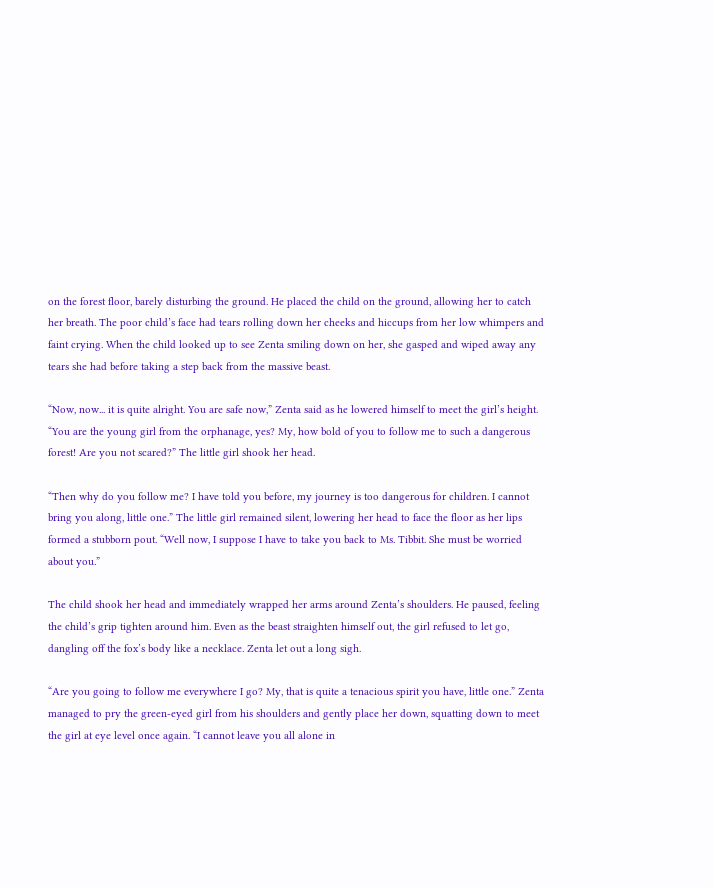on the forest floor, barely disturbing the ground. He placed the child on the ground, allowing her to catch her breath. The poor child’s face had tears rolling down her cheeks and hiccups from her low whimpers and faint crying. When the child looked up to see Zenta smiling down on her, she gasped and wiped away any tears she had before taking a step back from the massive beast.

“Now, now... it is quite alright. You are safe now,” Zenta said as he lowered himself to meet the girl’s height. “You are the young girl from the orphanage, yes? My, how bold of you to follow me to such a dangerous forest! Are you not scared?” The little girl shook her head.

“Then why do you follow me? I have told you before, my journey is too dangerous for children. I cannot bring you along, little one.” The little girl remained silent, lowering her head to face the floor as her lips formed a stubborn pout. “Well now, I suppose I have to take you back to Ms. Tibbit. She must be worried about you.”

The child shook her head and immediately wrapped her arms around Zenta’s shoulders. He paused, feeling the child’s grip tighten around him. Even as the beast straighten himself out, the girl refused to let go, dangling off the fox’s body like a necklace. Zenta let out a long sigh.

“Are you going to follow me everywhere I go? My, that is quite a tenacious spirit you have, little one.” Zenta managed to pry the green-eyed girl from his shoulders and gently place her down, squatting down to meet the girl at eye level once again. “I cannot leave you all alone in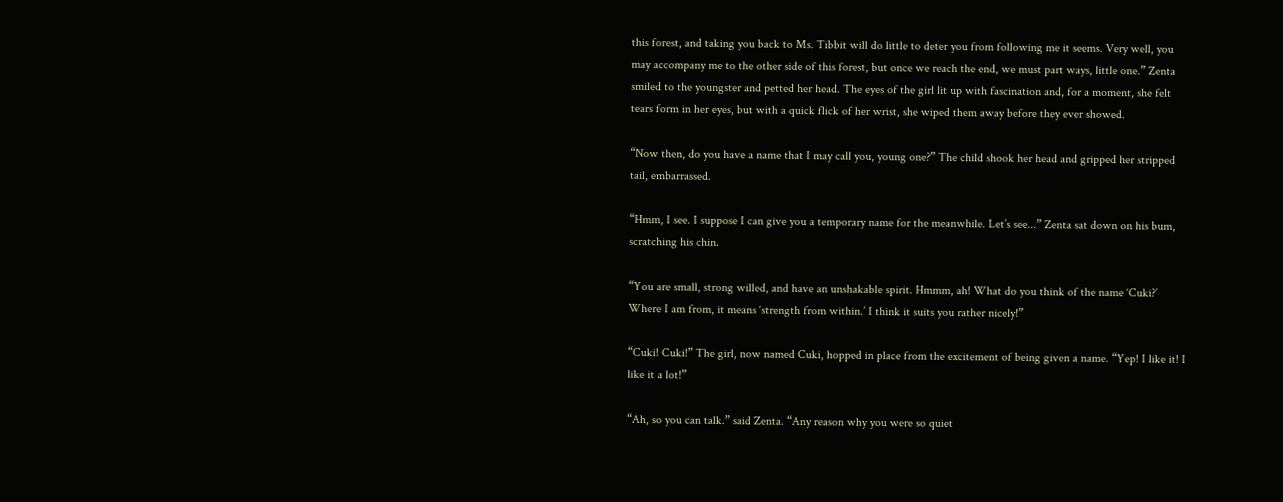this forest, and taking you back to Ms. Tibbit will do little to deter you from following me it seems. Very well, you may accompany me to the other side of this forest, but once we reach the end, we must part ways, little one.” Zenta smiled to the youngster and petted her head. The eyes of the girl lit up with fascination and, for a moment, she felt tears form in her eyes, but with a quick flick of her wrist, she wiped them away before they ever showed.

“Now then, do you have a name that I may call you, young one?” The child shook her head and gripped her stripped tail, embarrassed.

“Hmm, I see. I suppose I can give you a temporary name for the meanwhile. Let’s see...” Zenta sat down on his bum, scratching his chin.

“You are small, strong willed, and have an unshakable spirit. Hmmm, ah! What do you think of the name ‘Cuki?’ Where I am from, it means ‘strength from within.’ I think it suits you rather nicely!”

“Cuki! Cuki!” The girl, now named Cuki, hopped in place from the excitement of being given a name. “Yep! I like it! I like it a lot!”

“Ah, so you can talk.” said Zenta. “Any reason why you were so quiet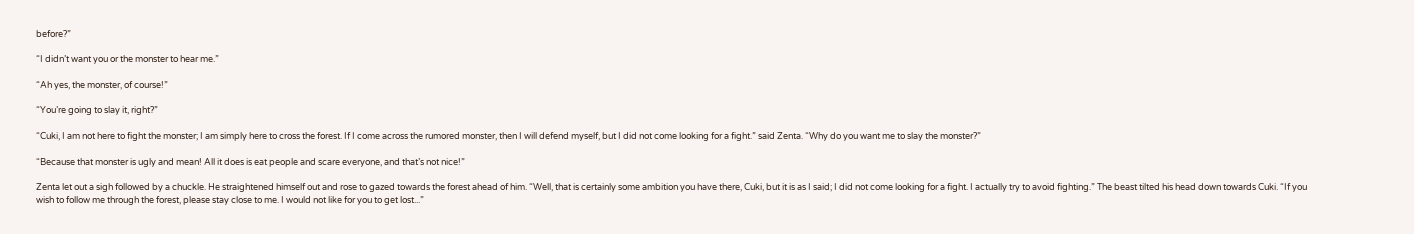before?”

“I didn’t want you or the monster to hear me.”

“Ah yes, the monster, of course!”

“You’re going to slay it, right?”

“Cuki, I am not here to fight the monster; I am simply here to cross the forest. If I come across the rumored monster, then I will defend myself, but I did not come looking for a fight.” said Zenta. “Why do you want me to slay the monster?”

“Because that monster is ugly and mean! All it does is eat people and scare everyone, and that’s not nice!”

Zenta let out a sigh followed by a chuckle. He straightened himself out and rose to gazed towards the forest ahead of him. “Well, that is certainly some ambition you have there, Cuki, but it is as I said; I did not come looking for a fight. I actually try to avoid fighting.” The beast tilted his head down towards Cuki. “If you wish to follow me through the forest, please stay close to me. I would not like for you to get lost...”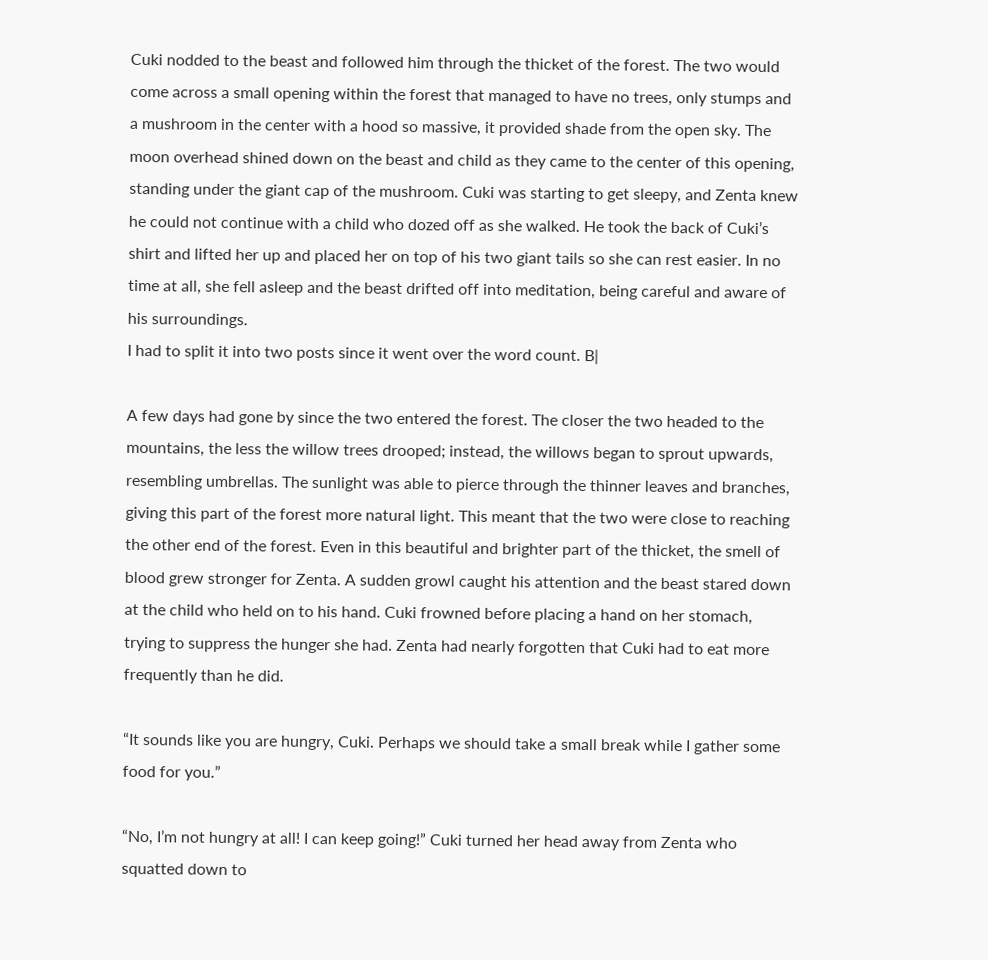Cuki nodded to the beast and followed him through the thicket of the forest. The two would come across a small opening within the forest that managed to have no trees, only stumps and a mushroom in the center with a hood so massive, it provided shade from the open sky. The moon overhead shined down on the beast and child as they came to the center of this opening, standing under the giant cap of the mushroom. Cuki was starting to get sleepy, and Zenta knew he could not continue with a child who dozed off as she walked. He took the back of Cuki’s shirt and lifted her up and placed her on top of his two giant tails so she can rest easier. In no time at all, she fell asleep and the beast drifted off into meditation, being careful and aware of his surroundings.
I had to split it into two posts since it went over the word count. B|

A few days had gone by since the two entered the forest. The closer the two headed to the mountains, the less the willow trees drooped; instead, the willows began to sprout upwards, resembling umbrellas. The sunlight was able to pierce through the thinner leaves and branches, giving this part of the forest more natural light. This meant that the two were close to reaching the other end of the forest. Even in this beautiful and brighter part of the thicket, the smell of blood grew stronger for Zenta. A sudden growl caught his attention and the beast stared down at the child who held on to his hand. Cuki frowned before placing a hand on her stomach, trying to suppress the hunger she had. Zenta had nearly forgotten that Cuki had to eat more frequently than he did.

“It sounds like you are hungry, Cuki. Perhaps we should take a small break while I gather some food for you.”

“No, I’m not hungry at all! I can keep going!” Cuki turned her head away from Zenta who squatted down to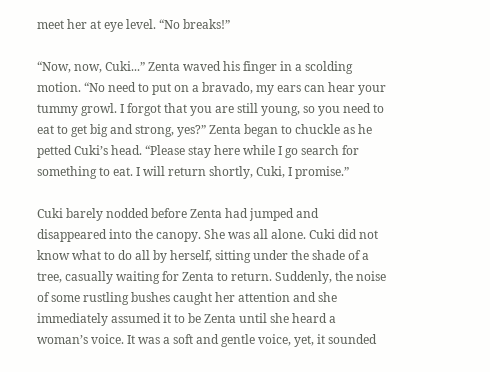meet her at eye level. “No breaks!”

“Now, now, Cuki...” Zenta waved his finger in a scolding motion. “No need to put on a bravado, my ears can hear your tummy growl. I forgot that you are still young, so you need to eat to get big and strong, yes?” Zenta began to chuckle as he petted Cuki’s head. “Please stay here while I go search for something to eat. I will return shortly, Cuki, I promise.”

Cuki barely nodded before Zenta had jumped and disappeared into the canopy. She was all alone. Cuki did not know what to do all by herself, sitting under the shade of a tree, casually waiting for Zenta to return. Suddenly, the noise of some rustling bushes caught her attention and she immediately assumed it to be Zenta until she heard a woman’s voice. It was a soft and gentle voice, yet, it sounded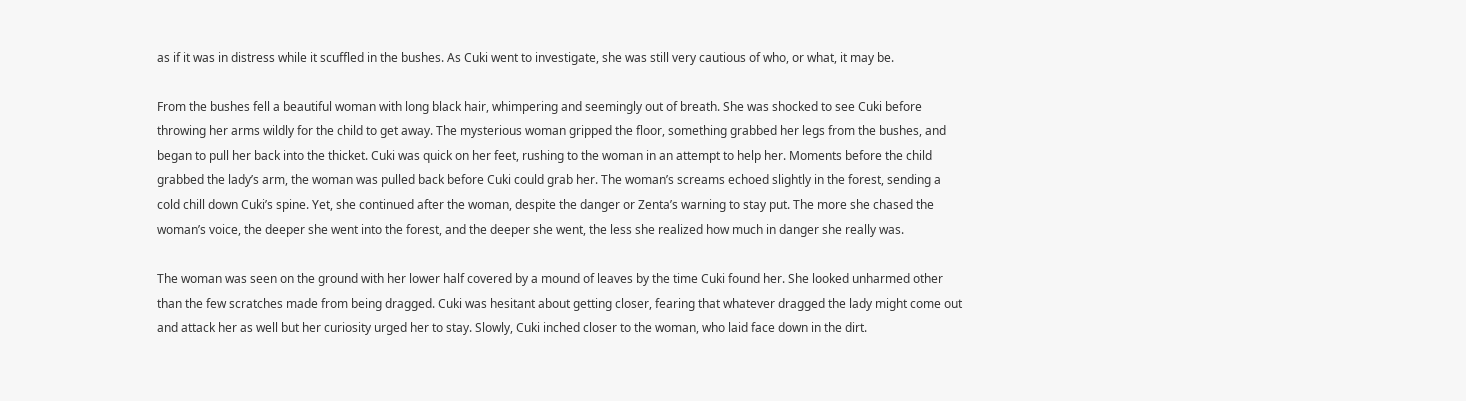as if it was in distress while it scuffled in the bushes. As Cuki went to investigate, she was still very cautious of who, or what, it may be.

From the bushes fell a beautiful woman with long black hair, whimpering and seemingly out of breath. She was shocked to see Cuki before throwing her arms wildly for the child to get away. The mysterious woman gripped the floor, something grabbed her legs from the bushes, and began to pull her back into the thicket. Cuki was quick on her feet, rushing to the woman in an attempt to help her. Moments before the child grabbed the lady’s arm, the woman was pulled back before Cuki could grab her. The woman’s screams echoed slightly in the forest, sending a cold chill down Cuki’s spine. Yet, she continued after the woman, despite the danger or Zenta’s warning to stay put. The more she chased the woman’s voice, the deeper she went into the forest, and the deeper she went, the less she realized how much in danger she really was.

The woman was seen on the ground with her lower half covered by a mound of leaves by the time Cuki found her. She looked unharmed other than the few scratches made from being dragged. Cuki was hesitant about getting closer, fearing that whatever dragged the lady might come out and attack her as well but her curiosity urged her to stay. Slowly, Cuki inched closer to the woman, who laid face down in the dirt.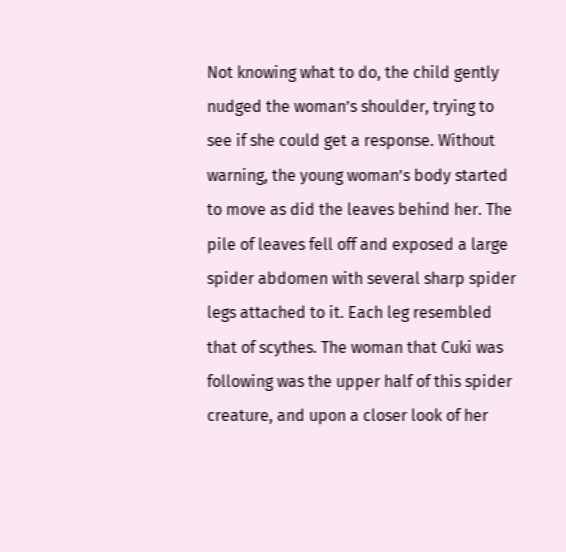Not knowing what to do, the child gently nudged the woman’s shoulder, trying to see if she could get a response. Without warning, the young woman’s body started to move as did the leaves behind her. The pile of leaves fell off and exposed a large spider abdomen with several sharp spider legs attached to it. Each leg resembled that of scythes. The woman that Cuki was following was the upper half of this spider creature, and upon a closer look of her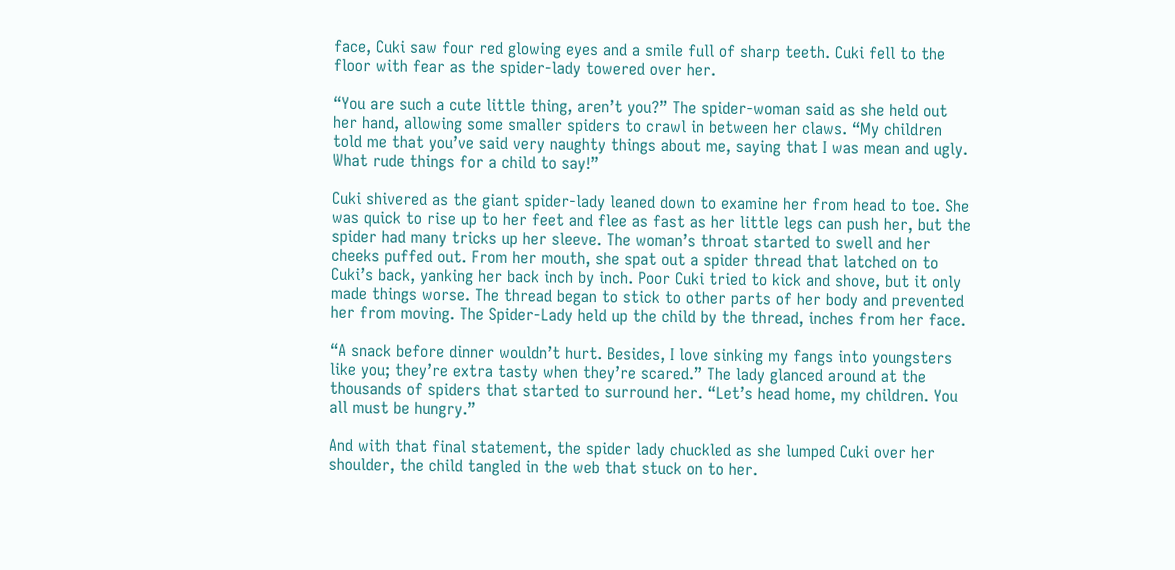face, Cuki saw four red glowing eyes and a smile full of sharp teeth. Cuki fell to the floor with fear as the spider-lady towered over her.

“You are such a cute little thing, aren’t you?” The spider-woman said as she held out her hand, allowing some smaller spiders to crawl in between her claws. “My children told me that you’ve said very naughty things about me, saying that I was mean and ugly. What rude things for a child to say!”

Cuki shivered as the giant spider-lady leaned down to examine her from head to toe. She was quick to rise up to her feet and flee as fast as her little legs can push her, but the spider had many tricks up her sleeve. The woman’s throat started to swell and her cheeks puffed out. From her mouth, she spat out a spider thread that latched on to Cuki’s back, yanking her back inch by inch. Poor Cuki tried to kick and shove, but it only made things worse. The thread began to stick to other parts of her body and prevented her from moving. The Spider-Lady held up the child by the thread, inches from her face.

“A snack before dinner wouldn’t hurt. Besides, I love sinking my fangs into youngsters like you; they’re extra tasty when they’re scared.” The lady glanced around at the thousands of spiders that started to surround her. “Let’s head home, my children. You all must be hungry.”

And with that final statement, the spider lady chuckled as she lumped Cuki over her shoulder, the child tangled in the web that stuck on to her.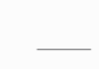———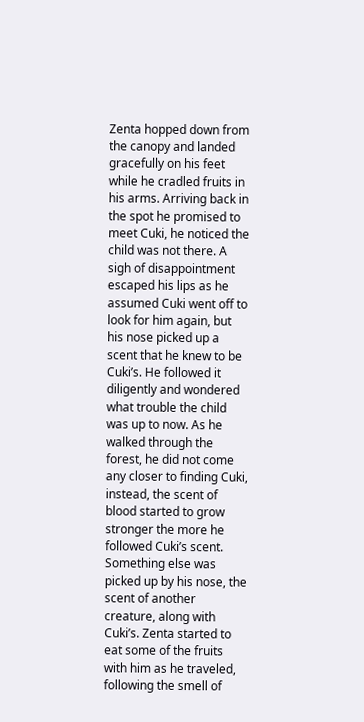Zenta hopped down from the canopy and landed gracefully on his feet while he cradled fruits in his arms. Arriving back in the spot he promised to meet Cuki, he noticed the child was not there. A sigh of disappointment escaped his lips as he assumed Cuki went off to look for him again, but his nose picked up a scent that he knew to be Cuki’s. He followed it diligently and wondered what trouble the child was up to now. As he walked through the forest, he did not come any closer to finding Cuki, instead, the scent of blood started to grow stronger the more he followed Cuki’s scent. Something else was picked up by his nose, the scent of another creature, along with Cuki’s. Zenta started to eat some of the fruits with him as he traveled, following the smell of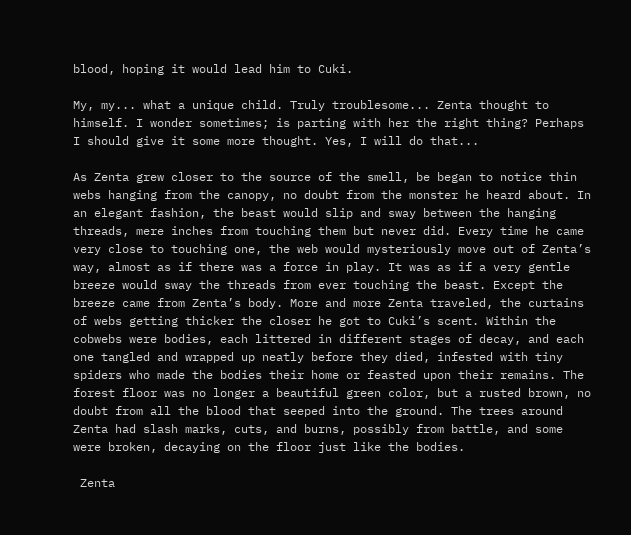blood, hoping it would lead him to Cuki.

My, my... what a unique child. Truly troublesome... Zenta thought to himself. I wonder sometimes; is parting with her the right thing? Perhaps I should give it some more thought. Yes, I will do that...

As Zenta grew closer to the source of the smell, be began to notice thin webs hanging from the canopy, no doubt from the monster he heard about. In an elegant fashion, the beast would slip and sway between the hanging threads, mere inches from touching them but never did. Every time he came very close to touching one, the web would mysteriously move out of Zenta’s way, almost as if there was a force in play. It was as if a very gentle breeze would sway the threads from ever touching the beast. Except the breeze came from Zenta’s body. More and more Zenta traveled, the curtains of webs getting thicker the closer he got to Cuki’s scent. Within the cobwebs were bodies, each littered in different stages of decay, and each one tangled and wrapped up neatly before they died, infested with tiny spiders who made the bodies their home or feasted upon their remains. The forest floor was no longer a beautiful green color, but a rusted brown, no doubt from all the blood that seeped into the ground. The trees around Zenta had slash marks, cuts, and burns, possibly from battle, and some were broken, decaying on the floor just like the bodies.

 Zenta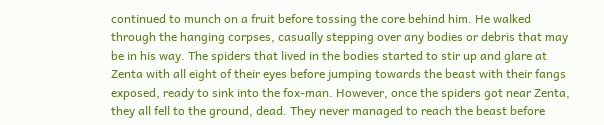continued to munch on a fruit before tossing the core behind him. He walked through the hanging corpses, casually stepping over any bodies or debris that may be in his way. The spiders that lived in the bodies started to stir up and glare at Zenta with all eight of their eyes before jumping towards the beast with their fangs exposed, ready to sink into the fox-man. However, once the spiders got near Zenta, they all fell to the ground, dead. They never managed to reach the beast before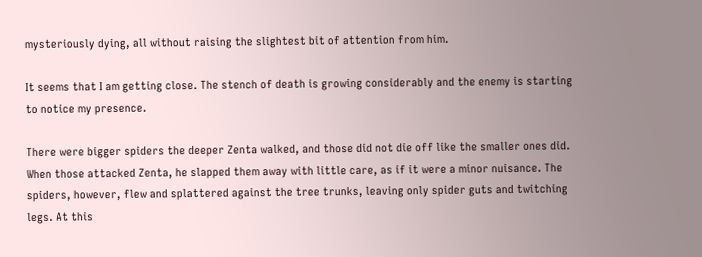mysteriously dying, all without raising the slightest bit of attention from him.

It seems that I am getting close. The stench of death is growing considerably and the enemy is starting to notice my presence.

There were bigger spiders the deeper Zenta walked, and those did not die off like the smaller ones did. When those attacked Zenta, he slapped them away with little care, as if it were a minor nuisance. The spiders, however, flew and splattered against the tree trunks, leaving only spider guts and twitching legs. At this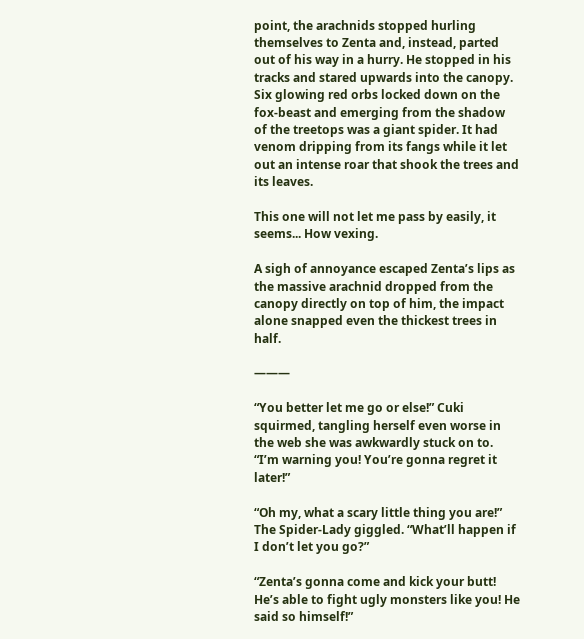point, the arachnids stopped hurling themselves to Zenta and, instead, parted out of his way in a hurry. He stopped in his tracks and stared upwards into the canopy. Six glowing red orbs locked down on the fox-beast and emerging from the shadow of the treetops was a giant spider. It had venom dripping from its fangs while it let out an intense roar that shook the trees and its leaves.

This one will not let me pass by easily, it seems... How vexing.

A sigh of annoyance escaped Zenta’s lips as the massive arachnid dropped from the canopy directly on top of him, the impact alone snapped even the thickest trees in half.

———

“You better let me go or else!” Cuki squirmed, tangling herself even worse in the web she was awkwardly stuck on to. “I’m warning you! You’re gonna regret it later!”

“Oh my, what a scary little thing you are!” The Spider-Lady giggled. “What’ll happen if I don’t let you go?”

“Zenta’s gonna come and kick your butt! He’s able to fight ugly monsters like you! He said so himself!”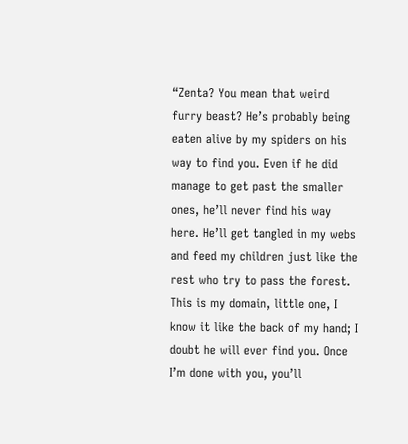“Zenta? You mean that weird furry beast? He’s probably being eaten alive by my spiders on his way to find you. Even if he did manage to get past the smaller ones, he’ll never find his way here. He’ll get tangled in my webs and feed my children just like the rest who try to pass the forest. This is my domain, little one, I know it like the back of my hand; I doubt he will ever find you. Once I’m done with you, you’ll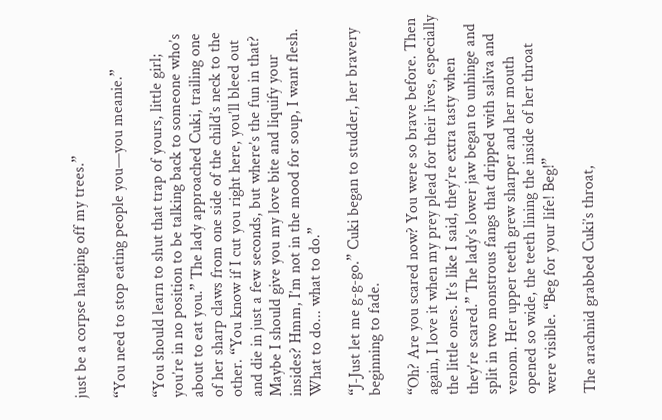just be a corpse hanging off my trees.”

“You need to stop eating people you—you meanie.”

“You should learn to shut that trap of yours, little girl; you’re in no position to be talking back to someone who’s about to eat you.” The lady approached Cuki, trailing one of her sharp claws from one side of the child’s neck to the other. “You know if I cut you right here, you’ll bleed out and die in just a few seconds, but where’s the fun in that? Maybe I should give you my love bite and liquify your insides? Hmm, I’m not in the mood for soup, I want flesh. What to do... what to do.”

“J-Just let me g-g-go.” Cuki began to studder, her bravery beginning to fade.

“Oh? Are you scared now? You were so brave before. Then again, I love it when my prey plead for their lives, especially the little ones. It’s like I said, they’re extra tasty when they’re scared.” The lady’s lower jaw began to unhinge and split in two monstrous fangs that dripped with saliva and venom. Her upper teeth grew sharper and her mouth opened so wide, the teeth lining the inside of her throat were visible. “Beg for your life! Beg!”

The arachnid grabbed Cuki’s throat,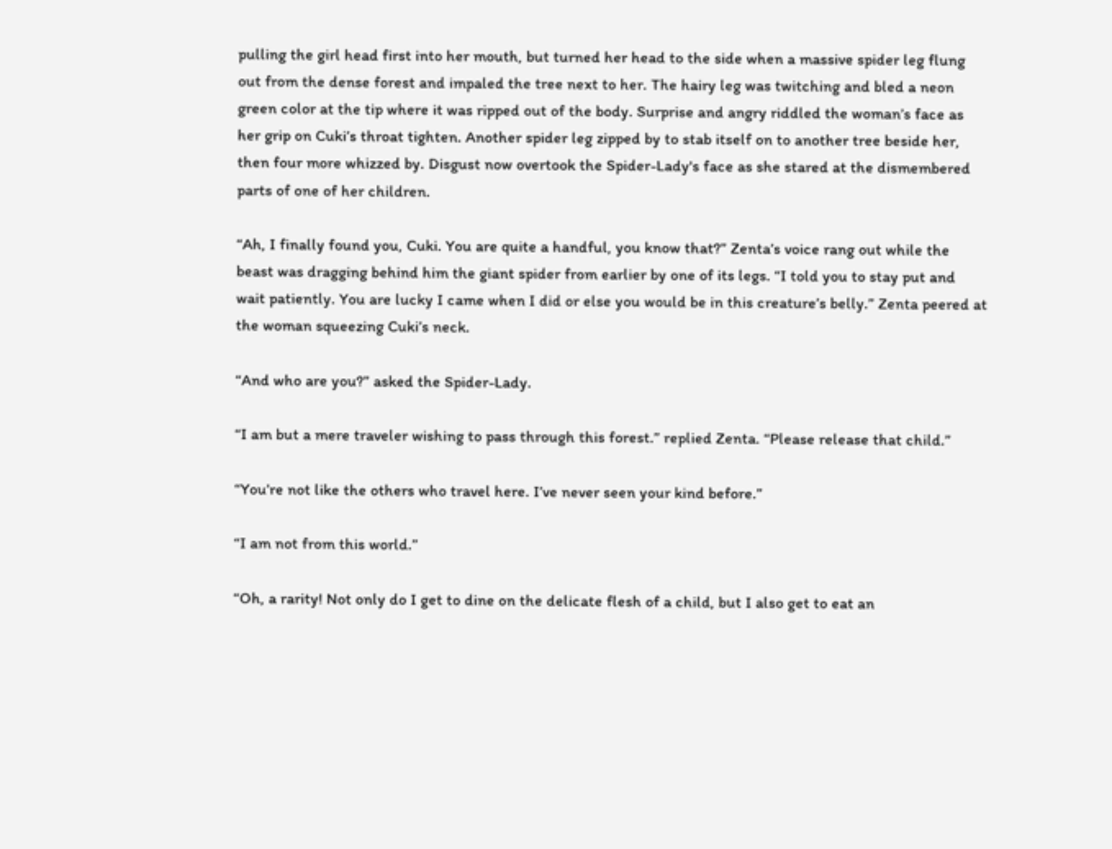pulling the girl head first into her mouth, but turned her head to the side when a massive spider leg flung out from the dense forest and impaled the tree next to her. The hairy leg was twitching and bled a neon green color at the tip where it was ripped out of the body. Surprise and angry riddled the woman’s face as her grip on Cuki’s throat tighten. Another spider leg zipped by to stab itself on to another tree beside her, then four more whizzed by. Disgust now overtook the Spider-Lady's face as she stared at the dismembered parts of one of her children.

“Ah, I finally found you, Cuki. You are quite a handful, you know that?” Zenta’s voice rang out while the beast was dragging behind him the giant spider from earlier by one of its legs. “I told you to stay put and wait patiently. You are lucky I came when I did or else you would be in this creature’s belly.” Zenta peered at the woman squeezing Cuki’s neck.

“And who are you?” asked the Spider-Lady.

“I am but a mere traveler wishing to pass through this forest.” replied Zenta. “Please release that child.”

“You’re not like the others who travel here. I’ve never seen your kind before.”

“I am not from this world.”

“Oh, a rarity! Not only do I get to dine on the delicate flesh of a child, but I also get to eat an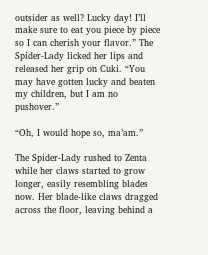outsider as well? Lucky day! I’ll make sure to eat you piece by piece so I can cherish your flavor.” The Spider-Lady licked her lips and released her grip on Cuki. “You may have gotten lucky and beaten my children, but I am no pushover.”

“Oh, I would hope so, ma’am.”

The Spider-Lady rushed to Zenta while her claws started to grow longer, easily resembling blades now. Her blade-like claws dragged across the floor, leaving behind a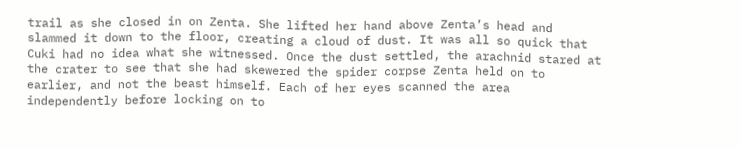trail as she closed in on Zenta. She lifted her hand above Zenta’s head and slammed it down to the floor, creating a cloud of dust. It was all so quick that Cuki had no idea what she witnessed. Once the dust settled, the arachnid stared at the crater to see that she had skewered the spider corpse Zenta held on to earlier, and not the beast himself. Each of her eyes scanned the area independently before locking on to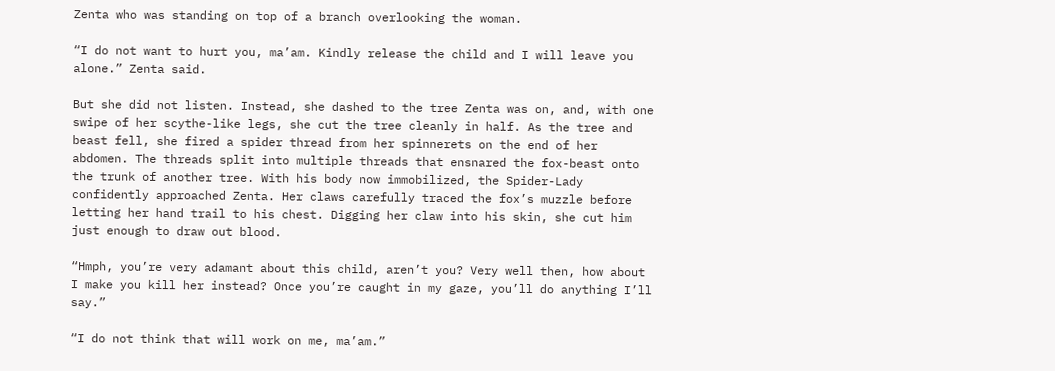Zenta who was standing on top of a branch overlooking the woman.

“I do not want to hurt you, ma’am. Kindly release the child and I will leave you alone.” Zenta said.

But she did not listen. Instead, she dashed to the tree Zenta was on, and, with one swipe of her scythe-like legs, she cut the tree cleanly in half. As the tree and beast fell, she fired a spider thread from her spinnerets on the end of her abdomen. The threads split into multiple threads that ensnared the fox-beast onto the trunk of another tree. With his body now immobilized, the Spider-Lady confidently approached Zenta. Her claws carefully traced the fox’s muzzle before letting her hand trail to his chest. Digging her claw into his skin, she cut him just enough to draw out blood.

“Hmph, you’re very adamant about this child, aren’t you? Very well then, how about I make you kill her instead? Once you’re caught in my gaze, you’ll do anything I’ll say.”

“I do not think that will work on me, ma’am.”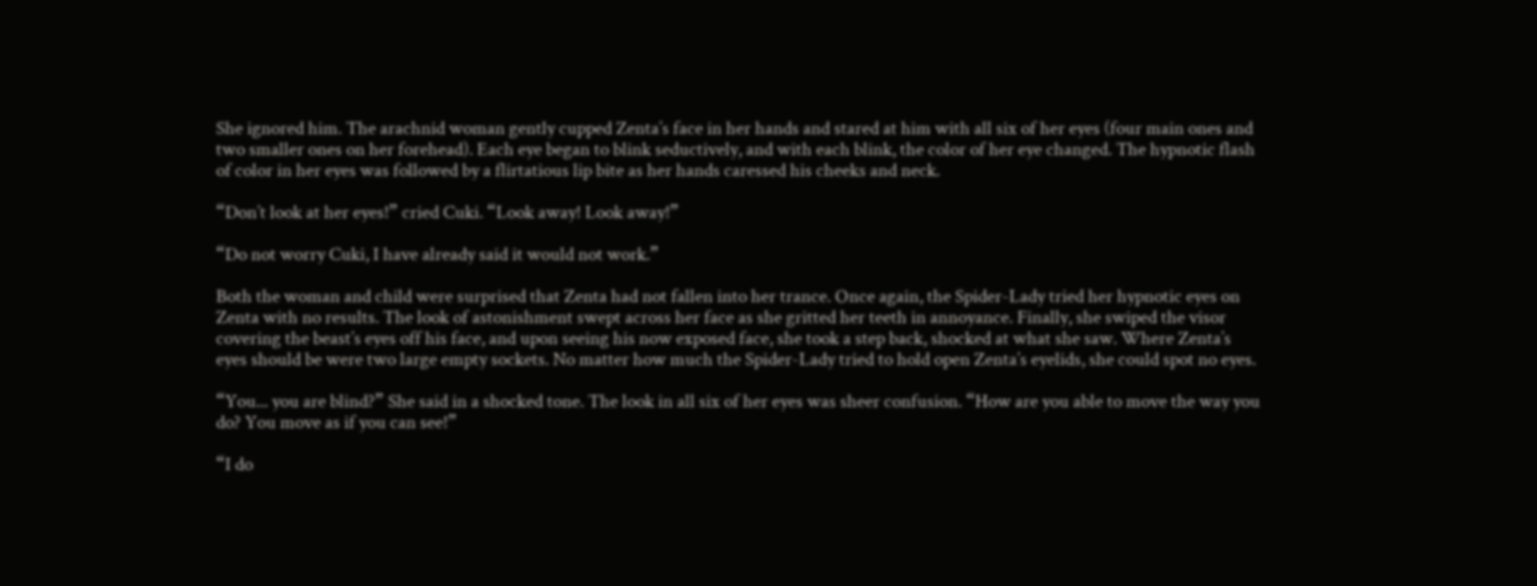She ignored him. The arachnid woman gently cupped Zenta’s face in her hands and stared at him with all six of her eyes (four main ones and two smaller ones on her forehead). Each eye began to blink seductively, and with each blink, the color of her eye changed. The hypnotic flash of color in her eyes was followed by a flirtatious lip bite as her hands caressed his cheeks and neck.

“Don’t look at her eyes!” cried Cuki. “Look away! Look away!”

“Do not worry Cuki, I have already said it would not work.”

Both the woman and child were surprised that Zenta had not fallen into her trance. Once again, the Spider-Lady tried her hypnotic eyes on Zenta with no results. The look of astonishment swept across her face as she gritted her teeth in annoyance. Finally, she swiped the visor covering the beast’s eyes off his face, and upon seeing his now exposed face, she took a step back, shocked at what she saw. Where Zenta’s eyes should be were two large empty sockets. No matter how much the Spider-Lady tried to hold open Zenta’s eyelids, she could spot no eyes.

“You... you are blind?” She said in a shocked tone. The look in all six of her eyes was sheer confusion. “How are you able to move the way you do? You move as if you can see!”

“I do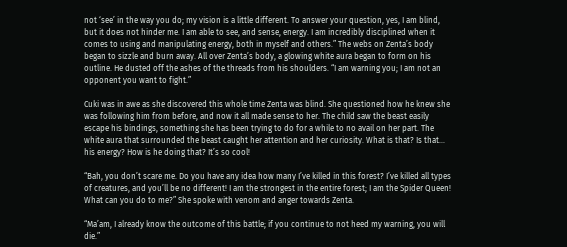not ‘see’ in the way you do; my vision is a little different. To answer your question, yes, I am blind, but it does not hinder me. I am able to see, and sense, energy. I am incredibly disciplined when it comes to using and manipulating energy, both in myself and others.” The webs on Zenta’s body began to sizzle and burn away. All over Zenta’s body, a glowing white aura began to form on his outline. He dusted off the ashes of the threads from his shoulders. “I am warning you; I am not an opponent you want to fight.”

Cuki was in awe as she discovered this whole time Zenta was blind. She questioned how he knew she was following him from before, and now it all made sense to her. The child saw the beast easily escape his bindings, something she has been trying to do for a while to no avail on her part. The white aura that surrounded the beast caught her attention and her curiosity. What is that? Is that... his energy? How is he doing that? It’s so cool!

“Bah, you don’t scare me. Do you have any idea how many I’ve killed in this forest? I’ve killed all types of creatures, and you’ll be no different! I am the strongest in the entire forest; I am the Spider Queen! What can you do to me?” She spoke with venom and anger towards Zenta.

“Ma’am, I already know the outcome of this battle; if you continue to not heed my warning, you will die.”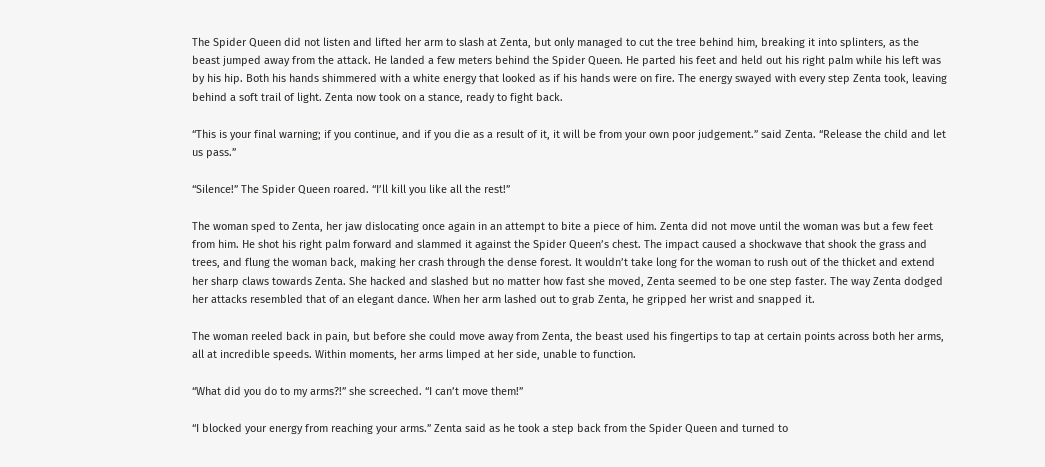The Spider Queen did not listen and lifted her arm to slash at Zenta, but only managed to cut the tree behind him, breaking it into splinters, as the beast jumped away from the attack. He landed a few meters behind the Spider Queen. He parted his feet and held out his right palm while his left was by his hip. Both his hands shimmered with a white energy that looked as if his hands were on fire. The energy swayed with every step Zenta took, leaving behind a soft trail of light. Zenta now took on a stance, ready to fight back.

“This is your final warning; if you continue, and if you die as a result of it, it will be from your own poor judgement.” said Zenta. “Release the child and let us pass.”

“Silence!” The Spider Queen roared. “I’ll kill you like all the rest!”

The woman sped to Zenta, her jaw dislocating once again in an attempt to bite a piece of him. Zenta did not move until the woman was but a few feet from him. He shot his right palm forward and slammed it against the Spider Queen’s chest. The impact caused a shockwave that shook the grass and trees, and flung the woman back, making her crash through the dense forest. It wouldn’t take long for the woman to rush out of the thicket and extend her sharp claws towards Zenta. She hacked and slashed but no matter how fast she moved, Zenta seemed to be one step faster. The way Zenta dodged her attacks resembled that of an elegant dance. When her arm lashed out to grab Zenta, he gripped her wrist and snapped it.

The woman reeled back in pain, but before she could move away from Zenta, the beast used his fingertips to tap at certain points across both her arms, all at incredible speeds. Within moments, her arms limped at her side, unable to function.

“What did you do to my arms?!” she screeched. “I can’t move them!”

“I blocked your energy from reaching your arms.” Zenta said as he took a step back from the Spider Queen and turned to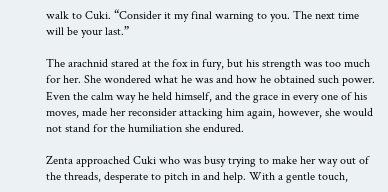walk to Cuki. “Consider it my final warning to you. The next time will be your last.”

The arachnid stared at the fox in fury, but his strength was too much for her. She wondered what he was and how he obtained such power. Even the calm way he held himself, and the grace in every one of his moves, made her reconsider attacking him again, however, she would not stand for the humiliation she endured.

Zenta approached Cuki who was busy trying to make her way out of the threads, desperate to pitch in and help. With a gentle touch,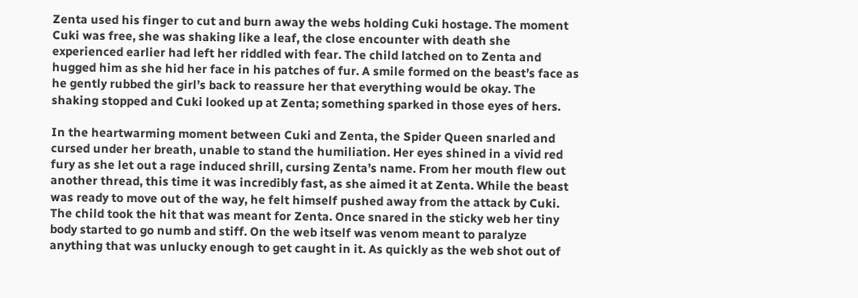Zenta used his finger to cut and burn away the webs holding Cuki hostage. The moment Cuki was free, she was shaking like a leaf, the close encounter with death she experienced earlier had left her riddled with fear. The child latched on to Zenta and hugged him as she hid her face in his patches of fur. A smile formed on the beast’s face as he gently rubbed the girl’s back to reassure her that everything would be okay. The shaking stopped and Cuki looked up at Zenta; something sparked in those eyes of hers.

In the heartwarming moment between Cuki and Zenta, the Spider Queen snarled and cursed under her breath, unable to stand the humiliation. Her eyes shined in a vivid red fury as she let out a rage induced shrill, cursing Zenta’s name. From her mouth flew out another thread, this time it was incredibly fast, as she aimed it at Zenta. While the beast was ready to move out of the way, he felt himself pushed away from the attack by Cuki. The child took the hit that was meant for Zenta. Once snared in the sticky web her tiny body started to go numb and stiff. On the web itself was venom meant to paralyze anything that was unlucky enough to get caught in it. As quickly as the web shot out of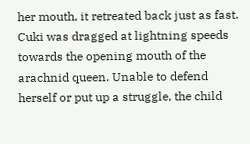her mouth, it retreated back just as fast. Cuki was dragged at lightning speeds towards the opening mouth of the arachnid queen. Unable to defend herself or put up a struggle, the child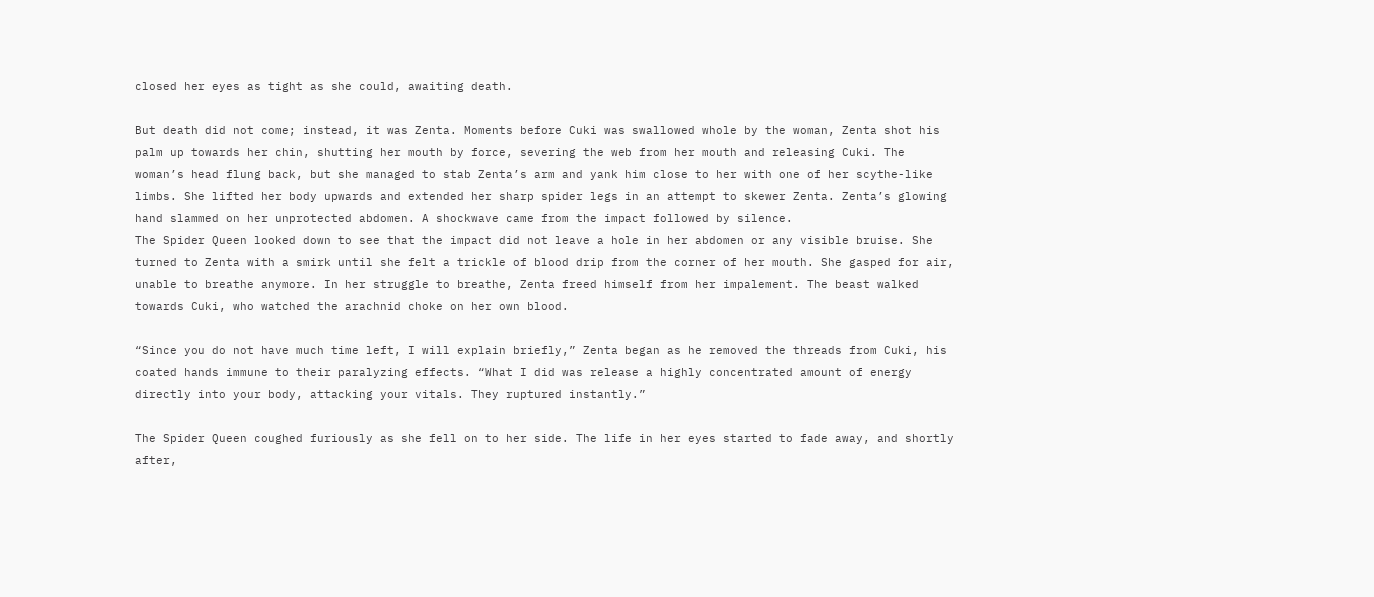closed her eyes as tight as she could, awaiting death.

But death did not come; instead, it was Zenta. Moments before Cuki was swallowed whole by the woman, Zenta shot his palm up towards her chin, shutting her mouth by force, severing the web from her mouth and releasing Cuki. The woman’s head flung back, but she managed to stab Zenta’s arm and yank him close to her with one of her scythe-like limbs. She lifted her body upwards and extended her sharp spider legs in an attempt to skewer Zenta. Zenta’s glowing hand slammed on her unprotected abdomen. A shockwave came from the impact followed by silence.
The Spider Queen looked down to see that the impact did not leave a hole in her abdomen or any visible bruise. She turned to Zenta with a smirk until she felt a trickle of blood drip from the corner of her mouth. She gasped for air, unable to breathe anymore. In her struggle to breathe, Zenta freed himself from her impalement. The beast walked towards Cuki, who watched the arachnid choke on her own blood.

“Since you do not have much time left, I will explain briefly,” Zenta began as he removed the threads from Cuki, his coated hands immune to their paralyzing effects. “What I did was release a highly concentrated amount of energy directly into your body, attacking your vitals. They ruptured instantly.”

The Spider Queen coughed furiously as she fell on to her side. The life in her eyes started to fade away, and shortly after,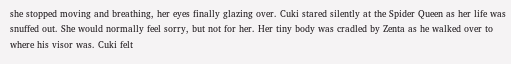she stopped moving and breathing, her eyes finally glazing over. Cuki stared silently at the Spider Queen as her life was snuffed out. She would normally feel sorry, but not for her. Her tiny body was cradled by Zenta as he walked over to where his visor was. Cuki felt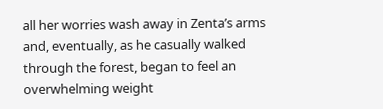all her worries wash away in Zenta’s arms and, eventually, as he casually walked through the forest, began to feel an overwhelming weight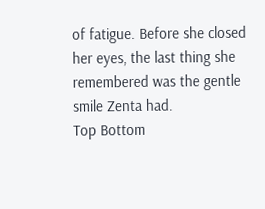of fatigue. Before she closed her eyes, the last thing she remembered was the gentle smile Zenta had.
Top Bottom